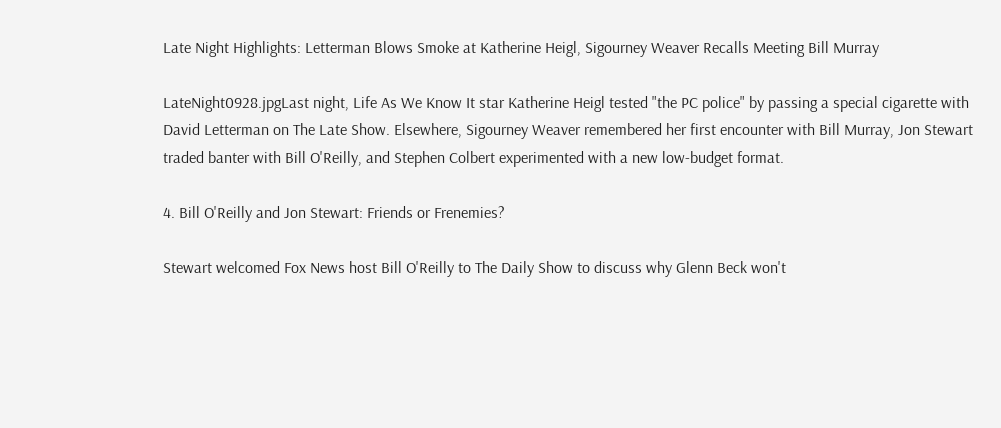Late Night Highlights: Letterman Blows Smoke at Katherine Heigl, Sigourney Weaver Recalls Meeting Bill Murray

LateNight0928.jpgLast night, Life As We Know It star Katherine Heigl tested "the PC police" by passing a special cigarette with David Letterman on The Late Show. Elsewhere, Sigourney Weaver remembered her first encounter with Bill Murray, Jon Stewart traded banter with Bill O'Reilly, and Stephen Colbert experimented with a new low-budget format.

4. Bill O'Reilly and Jon Stewart: Friends or Frenemies?

Stewart welcomed Fox News host Bill O'Reilly to The Daily Show to discuss why Glenn Beck won't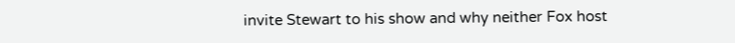invite Stewart to his show and why neither Fox host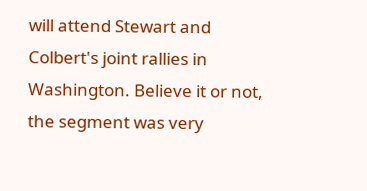will attend Stewart and Colbert's joint rallies in Washington. Believe it or not, the segment was very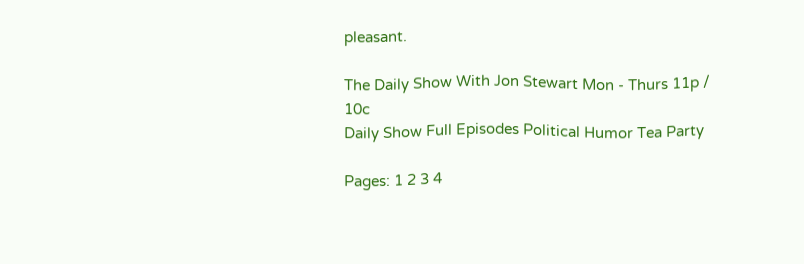pleasant.

The Daily Show With Jon Stewart Mon - Thurs 11p / 10c
Daily Show Full Episodes Political Humor Tea Party

Pages: 1 2 3 4